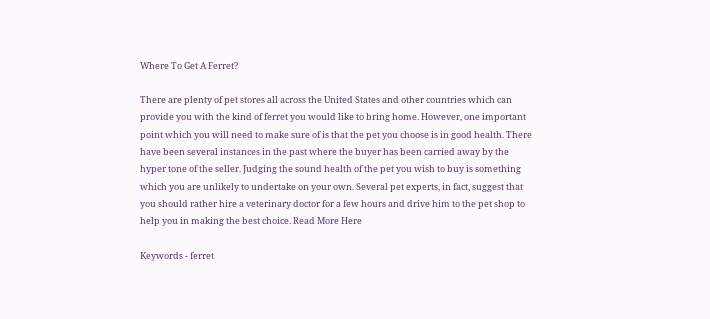Where To Get A Ferret?

There are plenty of pet stores all across the United States and other countries which can provide you with the kind of ferret you would like to bring home. However, one important point which you will need to make sure of is that the pet you choose is in good health. There have been several instances in the past where the buyer has been carried away by the hyper tone of the seller. Judging the sound health of the pet you wish to buy is something which you are unlikely to undertake on your own. Several pet experts, in fact, suggest that you should rather hire a veterinary doctor for a few hours and drive him to the pet shop to help you in making the best choice. Read More Here

Keywords - ferret